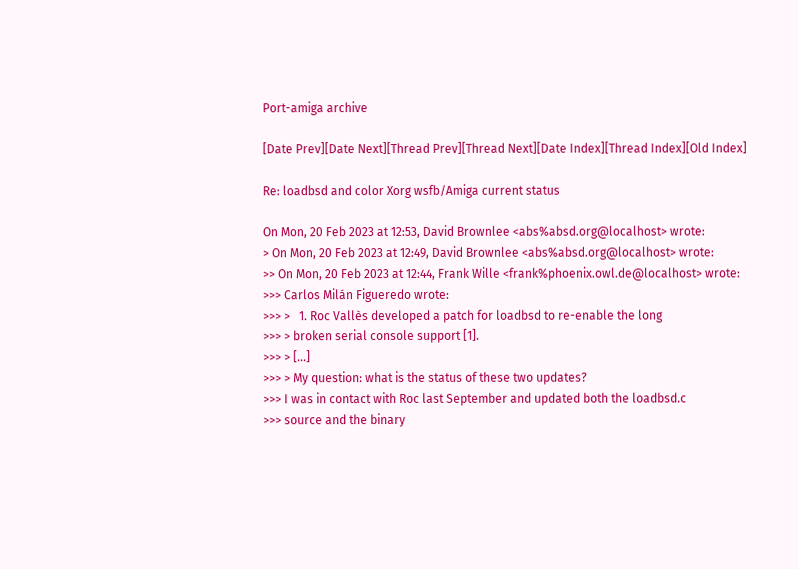Port-amiga archive

[Date Prev][Date Next][Thread Prev][Thread Next][Date Index][Thread Index][Old Index]

Re: loadbsd and color Xorg wsfb/Amiga current status

On Mon, 20 Feb 2023 at 12:53, David Brownlee <abs%absd.org@localhost> wrote:
> On Mon, 20 Feb 2023 at 12:49, David Brownlee <abs%absd.org@localhost> wrote:
>> On Mon, 20 Feb 2023 at 12:44, Frank Wille <frank%phoenix.owl.de@localhost> wrote:
>>> Carlos Milán Figueredo wrote:
>>> >   1. Roc Vallès developed a patch for loadbsd to re-enable the long
>>> > broken serial console support [1].
>>> > [...]
>>> > My question: what is the status of these two updates?
>>> I was in contact with Roc last September and updated both the loadbsd.c
>>> source and the binary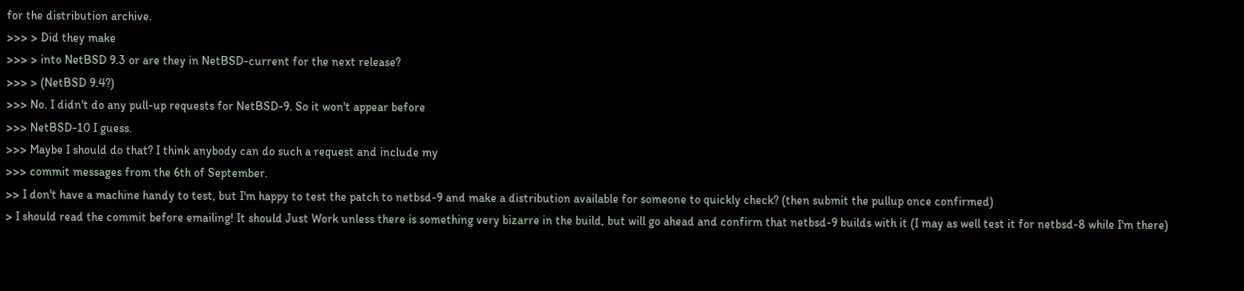for the distribution archive.
>>> > Did they make
>>> > into NetBSD 9.3 or are they in NetBSD-current for the next release?
>>> > (NetBSD 9.4?)
>>> No. I didn't do any pull-up requests for NetBSD-9. So it won't appear before
>>> NetBSD-10 I guess.
>>> Maybe I should do that? I think anybody can do such a request and include my
>>> commit messages from the 6th of September.
>> I don't have a machine handy to test, but I'm happy to test the patch to netbsd-9 and make a distribution available for someone to quickly check? (then submit the pullup once confirmed)
> I should read the commit before emailing! It should Just Work unless there is something very bizarre in the build, but will go ahead and confirm that netbsd-9 builds with it (I may as well test it for netbsd-8 while I'm there)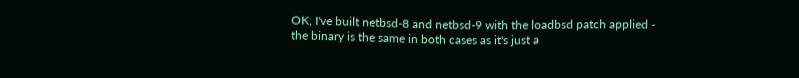OK, I've built netbsd-8 and netbsd-9 with the loadbsd patch applied -
the binary is the same in both cases as it's just a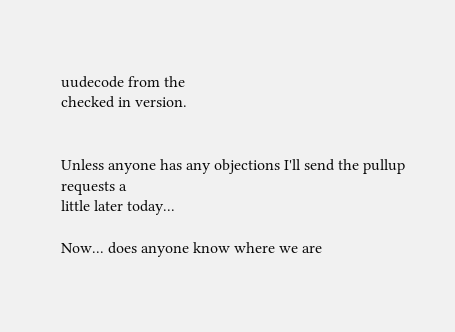uudecode from the
checked in version.


Unless anyone has any objections I'll send the pullup requests a
little later today...

Now... does anyone know where we are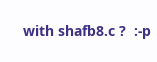with shafb8.c ?  :-p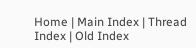Home | Main Index | Thread Index | Old Index